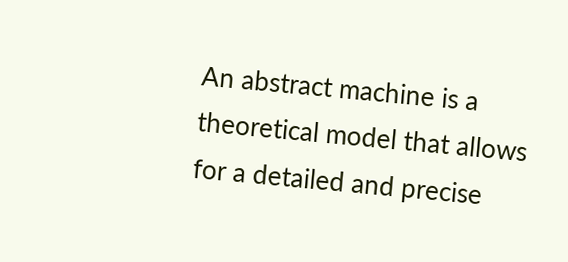An abstract machine is a theoretical model that allows for a detailed and precise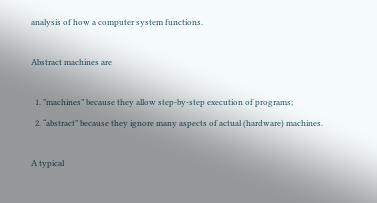analysis of how a computer system functions.

Abstract machines are

  1. ”machines” because they allow step-by-step execution of programs;
  2. “abstract” because they ignore many aspects of actual (hardware) machines.

A typical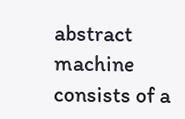abstract machine consists of a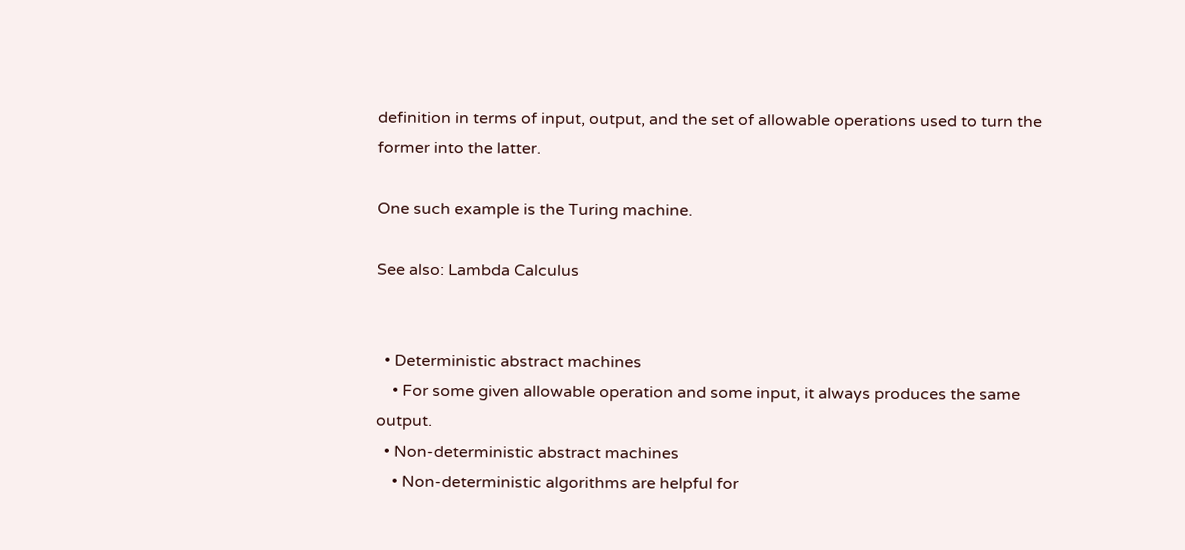definition in terms of input, output, and the set of allowable operations used to turn the former into the latter.

One such example is the Turing machine.

See also: Lambda Calculus


  • Deterministic abstract machines
    • For some given allowable operation and some input, it always produces the same output.
  • Non-deterministic abstract machines
    • Non-deterministic algorithms are helpful for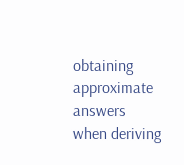obtaining approximate answers when deriving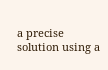a precise solution using a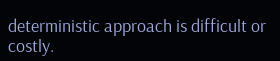deterministic approach is difficult or costly.